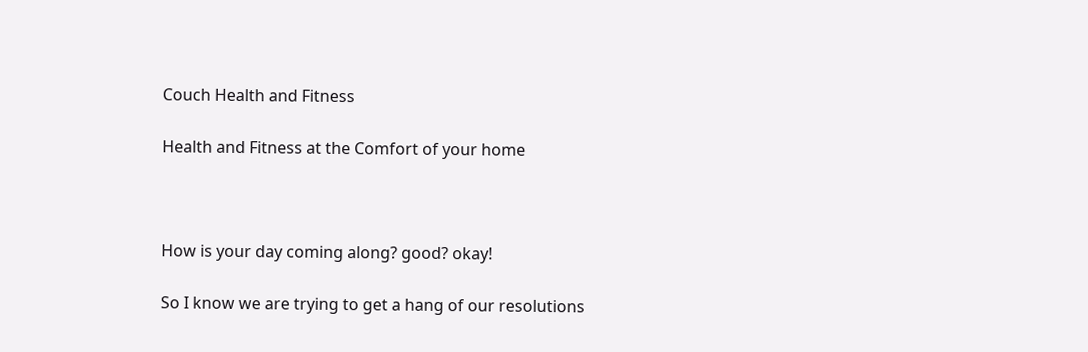Couch Health and Fitness

Health and Fitness at the Comfort of your home



How is your day coming along? good? okay!

So I know we are trying to get a hang of our resolutions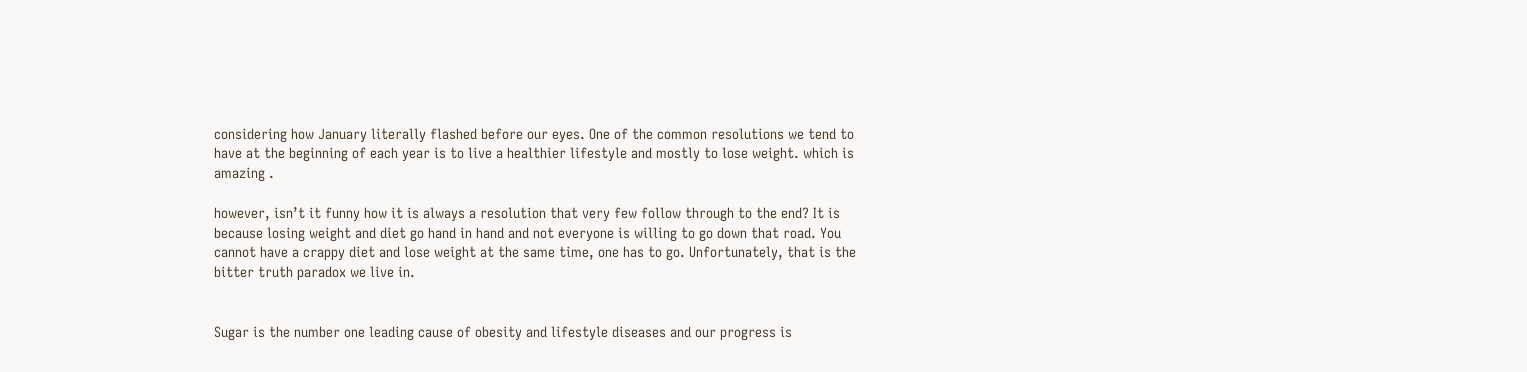considering how January literally flashed before our eyes. One of the common resolutions we tend to have at the beginning of each year is to live a healthier lifestyle and mostly to lose weight. which is amazing .

however, isn’t it funny how it is always a resolution that very few follow through to the end? It is because losing weight and diet go hand in hand and not everyone is willing to go down that road. You cannot have a crappy diet and lose weight at the same time, one has to go. Unfortunately, that is the bitter truth paradox we live in.


Sugar is the number one leading cause of obesity and lifestyle diseases and our progress is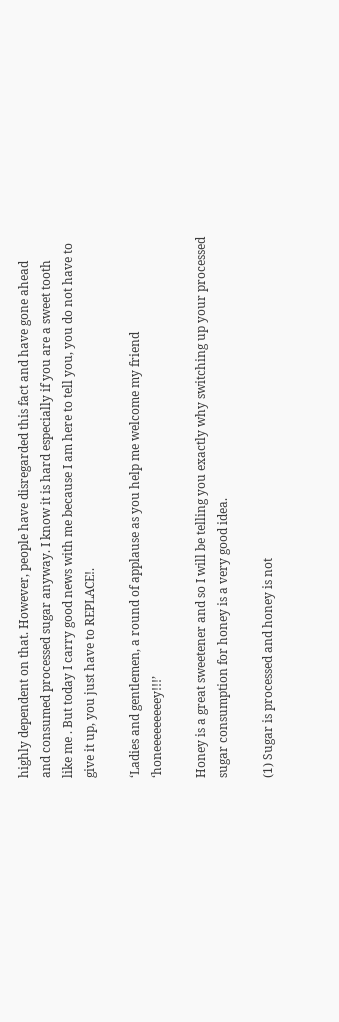highly dependent on that. However, people have disregarded this fact and have gone ahead and consumed processed sugar anyway. I know it is hard especially if you are a sweet tooth like me . But today I carry good news with me because I am here to tell you, you do not have to give it up, you just have to REPLACE!.

‘Ladies and gentlemen, a round of applause as you help me welcome my friend ‘honeeeeeeeeey!!!’

Honey is a great sweetener and so I will be telling you exactly why switching up your processed sugar consumption for honey is a very good idea.

(1) Sugar is processed and honey is not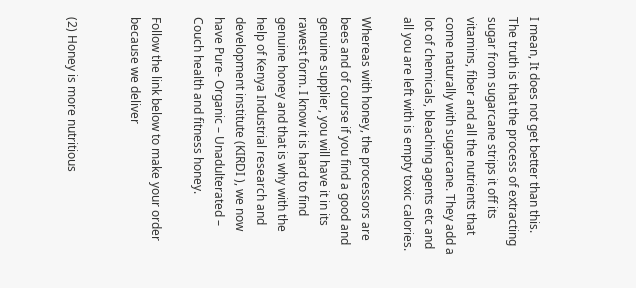I mean, It does not get better than this. The truth is that the process of extracting sugar from sugarcane strips it off its vitamins, fiber and all the nutrients that come naturally with sugarcane. They add a lot of chemicals, bleaching agents etc and all you are left with is empty toxic calories.

Whereas with honey, the processors are bees and of course if you find a good and genuine supplier, you will have it in its rawest form. I know it is hard to find genuine honey and that is why with the help of Kenya Industrial research and development institute (KIRDI ), we now have Pure- Organic – Unadulterated – Couch health and fitness honey.

Follow the link below to make your order because we deliver


(2) Honey is more nutritious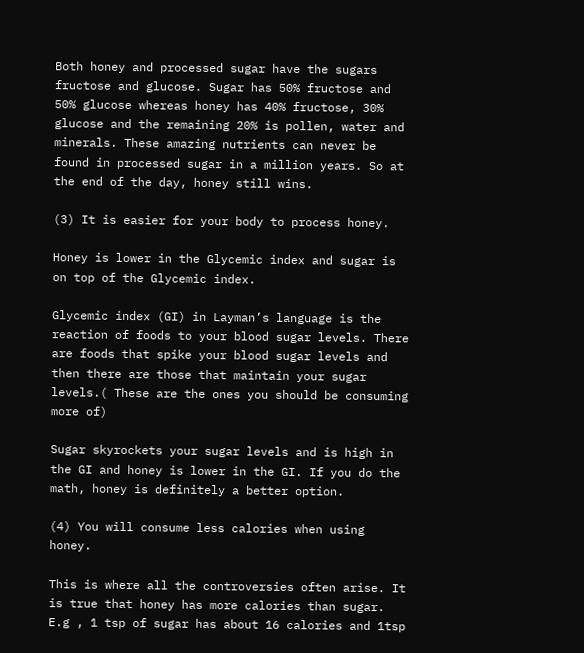Both honey and processed sugar have the sugars fructose and glucose. Sugar has 50% fructose and 50% glucose whereas honey has 40% fructose, 30% glucose and the remaining 20% is pollen, water and minerals. These amazing nutrients can never be found in processed sugar in a million years. So at the end of the day, honey still wins.

(3) It is easier for your body to process honey.

Honey is lower in the Glycemic index and sugar is on top of the Glycemic index.

Glycemic index (GI) in Layman’s language is the reaction of foods to your blood sugar levels. There are foods that spike your blood sugar levels and then there are those that maintain your sugar levels.( These are the ones you should be consuming more of)

Sugar skyrockets your sugar levels and is high in the GI and honey is lower in the GI. If you do the math, honey is definitely a better option.

(4) You will consume less calories when using honey.

This is where all the controversies often arise. It is true that honey has more calories than sugar. E.g , 1 tsp of sugar has about 16 calories and 1tsp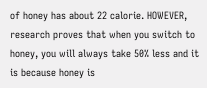of honey has about 22 calorie. HOWEVER, research proves that when you switch to honey, you will always take 50% less and it is because honey is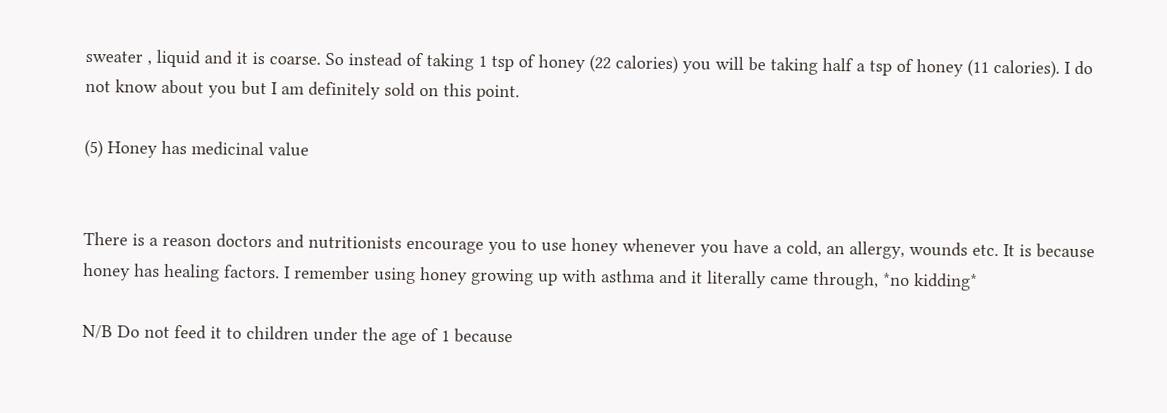sweater , liquid and it is coarse. So instead of taking 1 tsp of honey (22 calories) you will be taking half a tsp of honey (11 calories). I do not know about you but I am definitely sold on this point.

(5) Honey has medicinal value


There is a reason doctors and nutritionists encourage you to use honey whenever you have a cold, an allergy, wounds etc. It is because honey has healing factors. I remember using honey growing up with asthma and it literally came through, *no kidding*

N/B Do not feed it to children under the age of 1 because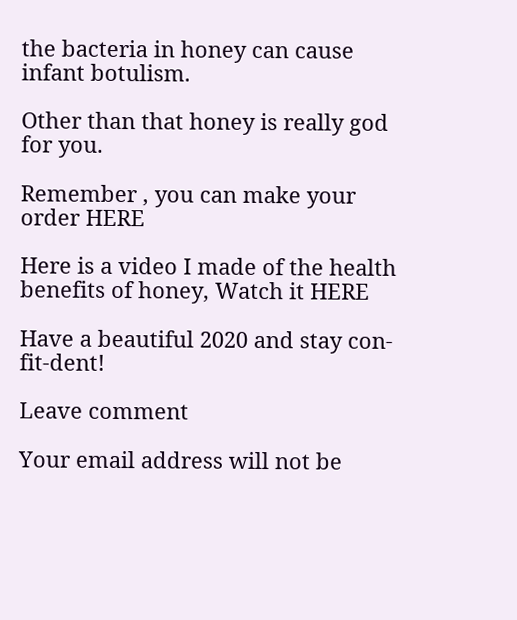the bacteria in honey can cause infant botulism.

Other than that honey is really god for you.

Remember , you can make your order HERE

Here is a video I made of the health benefits of honey, Watch it HERE

Have a beautiful 2020 and stay con-fit-dent!

Leave comment

Your email address will not be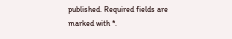published. Required fields are marked with *.